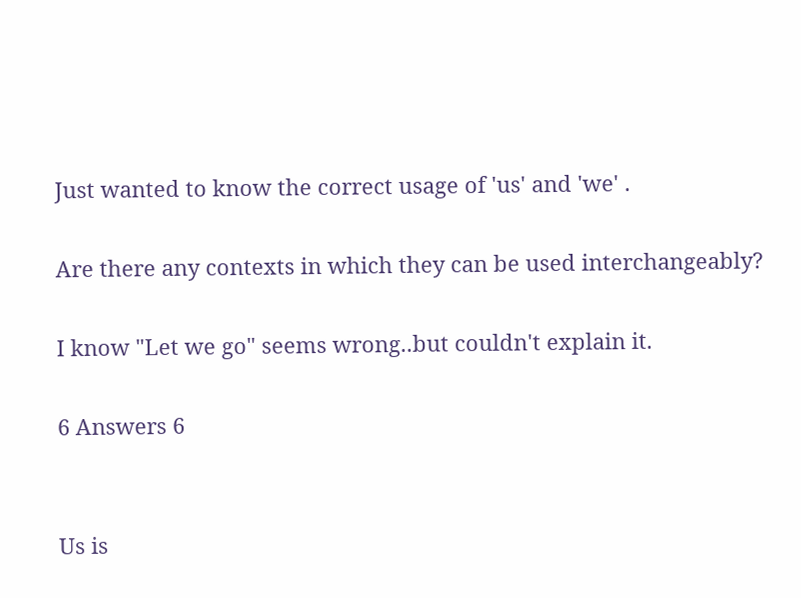Just wanted to know the correct usage of 'us' and 'we' .

Are there any contexts in which they can be used interchangeably?

I know "Let we go" seems wrong..but couldn't explain it.

6 Answers 6


Us is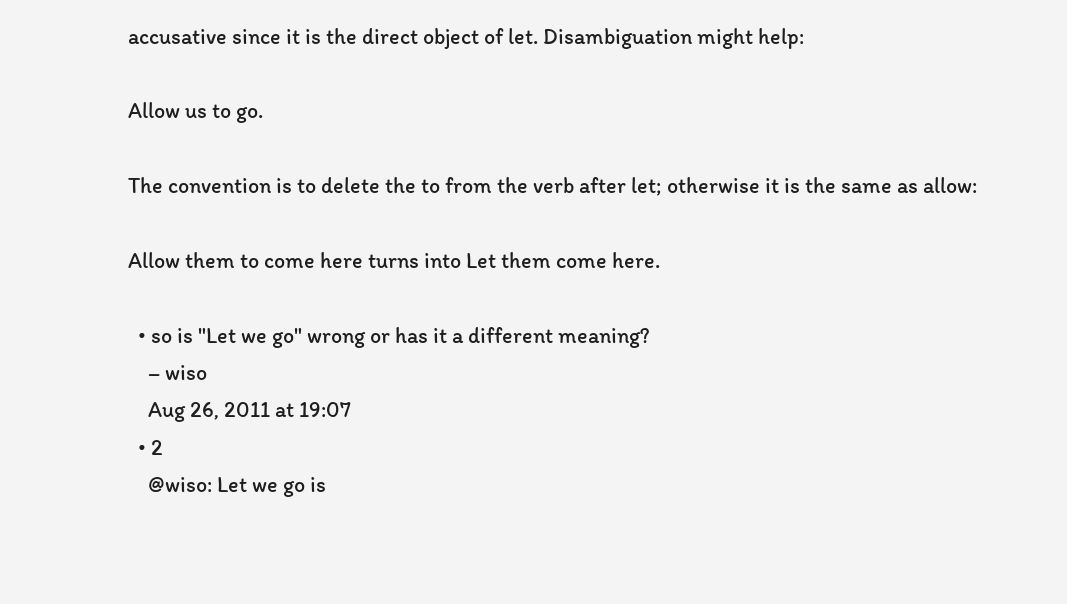accusative since it is the direct object of let. Disambiguation might help:

Allow us to go.

The convention is to delete the to from the verb after let; otherwise it is the same as allow:

Allow them to come here turns into Let them come here.

  • so is "Let we go" wrong or has it a different meaning?
    – wiso
    Aug 26, 2011 at 19:07
  • 2
    @wiso: Let we go is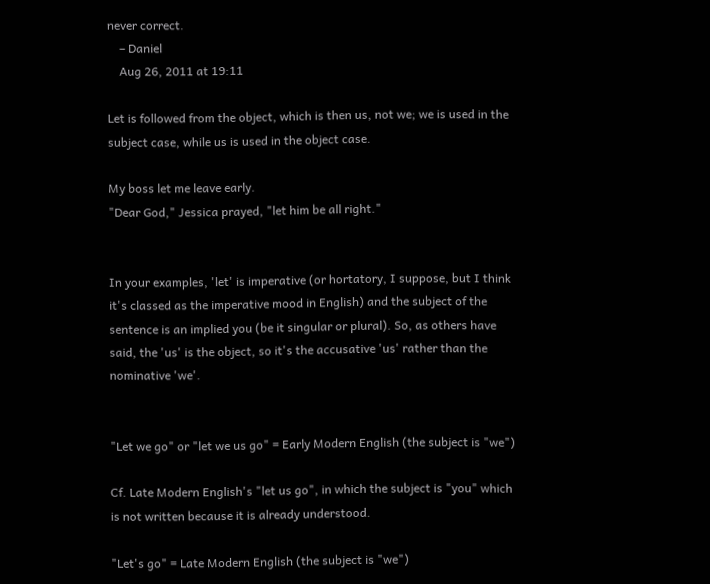never correct.
    – Daniel
    Aug 26, 2011 at 19:11

Let is followed from the object, which is then us, not we; we is used in the subject case, while us is used in the object case.

My boss let me leave early.
"Dear God," Jessica prayed, "let him be all right."


In your examples, 'let' is imperative (or hortatory, I suppose, but I think it's classed as the imperative mood in English) and the subject of the sentence is an implied you (be it singular or plural). So, as others have said, the 'us' is the object, so it's the accusative 'us' rather than the nominative 'we'.


"Let we go" or "let we us go" = Early Modern English (the subject is "we")

Cf. Late Modern English's "let us go", in which the subject is "you" which is not written because it is already understood.

"Let's go" = Late Modern English (the subject is "we")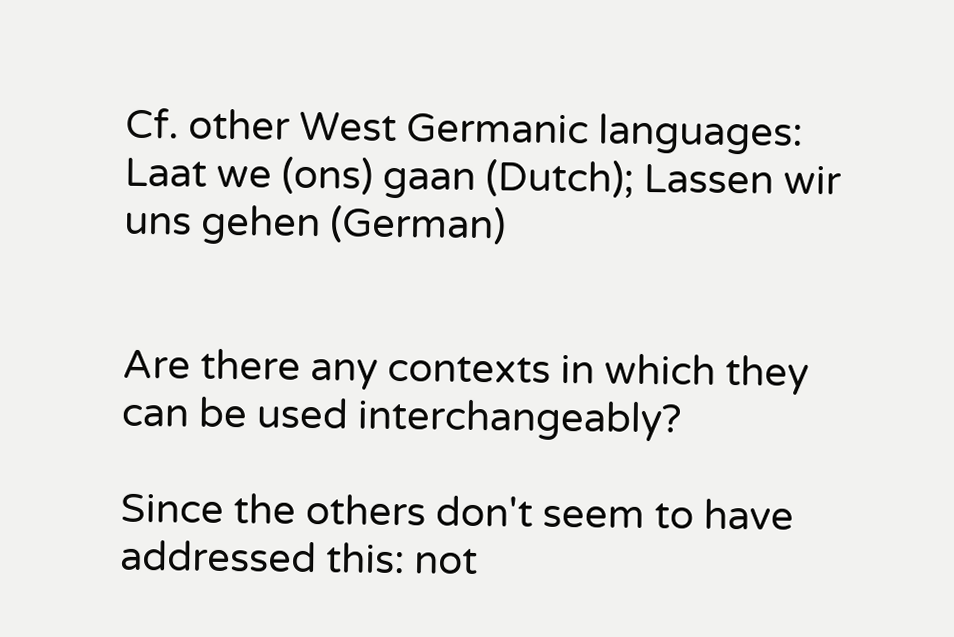Cf. other West Germanic languages: Laat we (ons) gaan (Dutch); Lassen wir uns gehen (German)


Are there any contexts in which they can be used interchangeably?

Since the others don't seem to have addressed this: not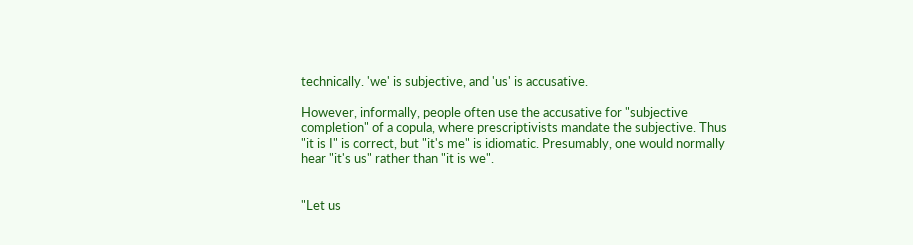technically. 'we' is subjective, and 'us' is accusative.

However, informally, people often use the accusative for "subjective completion" of a copula, where prescriptivists mandate the subjective. Thus "it is I" is correct, but "it's me" is idiomatic. Presumably, one would normally hear "it's us" rather than "it is we".


"Let us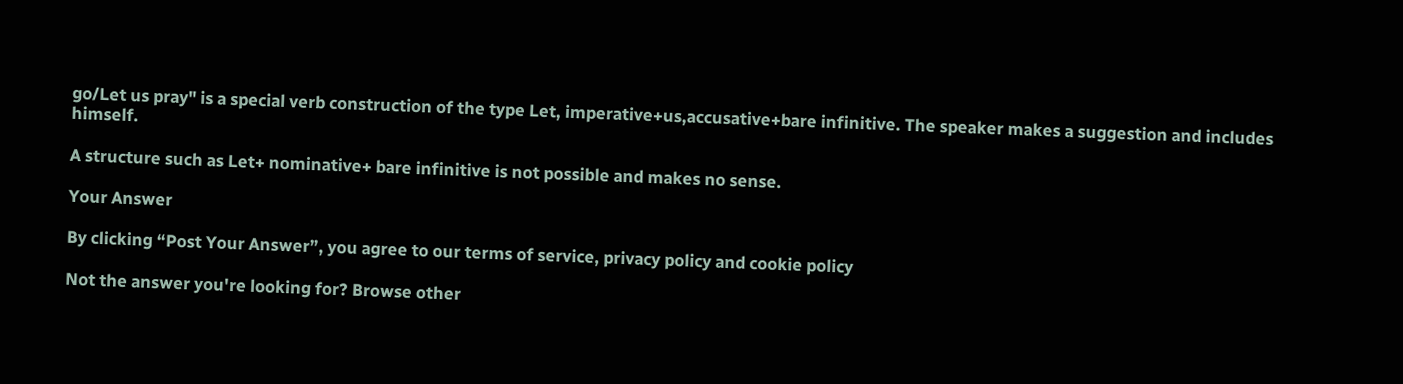go/Let us pray" is a special verb construction of the type Let, imperative+us,accusative+bare infinitive. The speaker makes a suggestion and includes himself.

A structure such as Let+ nominative+ bare infinitive is not possible and makes no sense.

Your Answer

By clicking “Post Your Answer”, you agree to our terms of service, privacy policy and cookie policy

Not the answer you're looking for? Browse other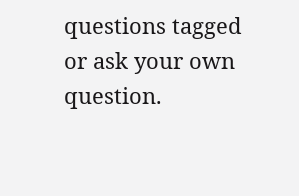questions tagged or ask your own question.